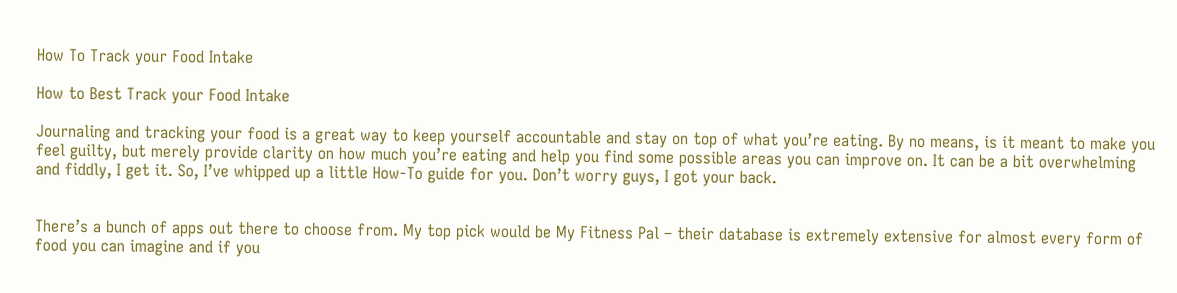How To Track your Food Intake

How to Best Track your Food Intake

Journaling and tracking your food is a great way to keep yourself accountable and stay on top of what you’re eating. By no means, is it meant to make you feel guilty, but merely provide clarity on how much you’re eating and help you find some possible areas you can improve on. It can be a bit overwhelming and fiddly, I get it. So, I’ve whipped up a little How-To guide for you. Don’t worry guys, I got your back.


There’s a bunch of apps out there to choose from. My top pick would be My Fitness Pal – their database is extremely extensive for almost every form of food you can imagine and if you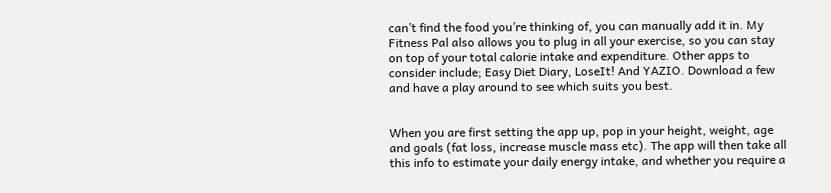can’t find the food you’re thinking of, you can manually add it in. My Fitness Pal also allows you to plug in all your exercise, so you can stay on top of your total calorie intake and expenditure. Other apps to consider include; Easy Diet Diary, LoseIt! And YAZIO. Download a few and have a play around to see which suits you best.


When you are first setting the app up, pop in your height, weight, age and goals (fat loss, increase muscle mass etc). The app will then take all this info to estimate your daily energy intake, and whether you require a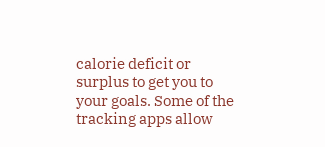calorie deficit or surplus to get you to your goals. Some of the tracking apps allow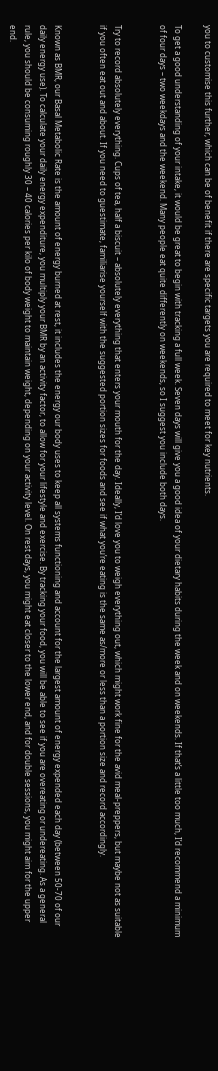you to customise this further, which can be of benefit if there are specific targets you are required to meet for key nutrients.

To get a good understanding of your intake, it would be great to begin with tracking a full week. Seven days will give you a good idea of your dietary habits during the week and on weekends. If that’s a little too much, I’d recommend a minimum of four days – two weekdays and the weekend. Many people eat quite differently on weekends, so I suggest you include both days.


Try to record absolutely everything. Cups of tea, half a biscuit – absolutely everything that enters your mouth for the day. Ideally, I’d love you to weigh everything out, which might work fine for the avid meal-preppers, but maybe not as suitable if you often eat out and about. If you need to guestimate, familiarise yourself with the suggested portion sizes for foods and see if what you’re eating is the same as/more or less than a portion size and record accordingly.


Known as BMR, our Basal Metabolic Rate is the amount of energy burned at rest, it includes the energy our body uses to keep all systems functioning and account for the largest amount of energy expended each day (between 50-70 of our daily energy use). To calculate your daily energy expenditure, you multiply your BMR by an activity factor, to allow for your lifestyle and exercise. By tracking your food, you will be able to see if you are overeating or undereating. As a general rule, you should be consuming roughly 30 – 40 calories per kilo of body weight to maintain weight, depending on your activity level. On rest days, you might eat closer to the lower end, and for double sessions, you might aim for the upper end.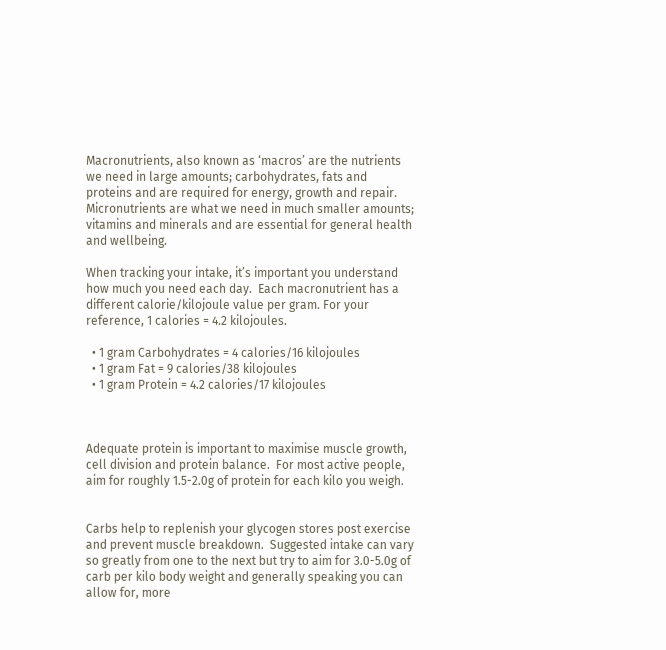Macronutrients, also known as ‘macros’ are the nutrients we need in large amounts; carbohydrates, fats and proteins and are required for energy, growth and repair. Micronutrients are what we need in much smaller amounts; vitamins and minerals and are essential for general health and wellbeing.

When tracking your intake, it’s important you understand how much you need each day.  Each macronutrient has a different calorie/kilojoule value per gram. For your reference, 1 calories = 4.2 kilojoules.

  • 1 gram Carbohydrates = 4 calories/16 kilojoules
  • 1 gram Fat = 9 calories/38 kilojoules
  • 1 gram Protein = 4.2 calories/17 kilojoules



Adequate protein is important to maximise muscle growth, cell division and protein balance.  For most active people, aim for roughly 1.5-2.0g of protein for each kilo you weigh.


Carbs help to replenish your glycogen stores post exercise and prevent muscle breakdown.  Suggested intake can vary so greatly from one to the next but try to aim for 3.0-5.0g of carb per kilo body weight and generally speaking you can allow for, more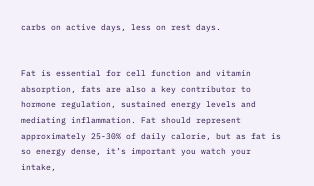carbs on active days, less on rest days.


Fat is essential for cell function and vitamin absorption, fats are also a key contributor to hormone regulation, sustained energy levels and mediating inflammation. Fat should represent approximately 25-30% of daily calorie, but as fat is so energy dense, it’s important you watch your intake,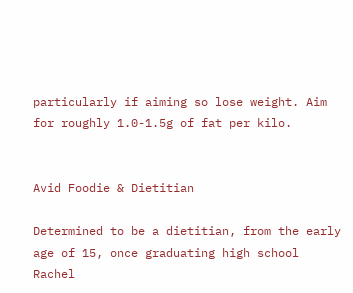particularly if aiming so lose weight. Aim for roughly 1.0-1.5g of fat per kilo.


Avid Foodie & Dietitian

Determined to be a dietitian, from the early age of 15, once graduating high school Rachel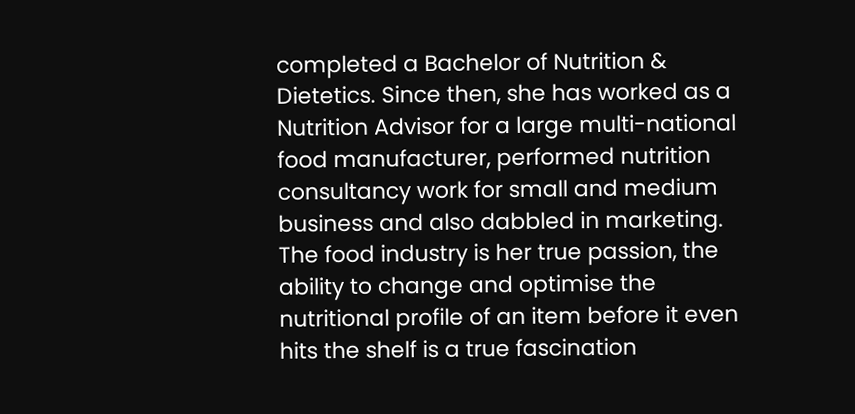completed a Bachelor of Nutrition & Dietetics. Since then, she has worked as a Nutrition Advisor for a large multi-national food manufacturer, performed nutrition consultancy work for small and medium business and also dabbled in marketing. The food industry is her true passion, the ability to change and optimise the nutritional profile of an item before it even hits the shelf is a true fascination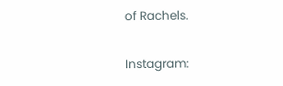of Rachels.

Instagram: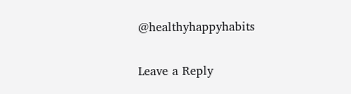@healthyhappyhabits

Leave a Reply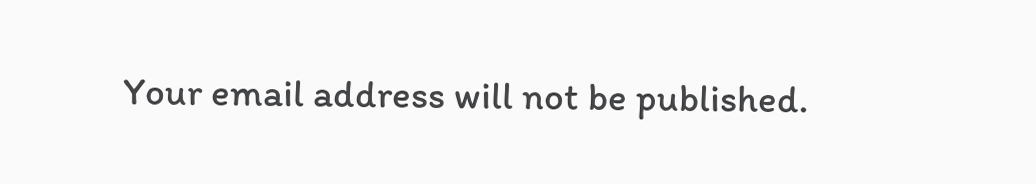Your email address will not be published.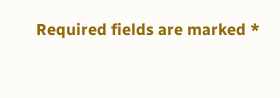Required fields are marked *